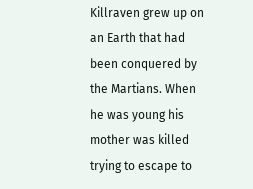Killraven grew up on an Earth that had been conquered by the Martians. When he was young his mother was killed trying to escape to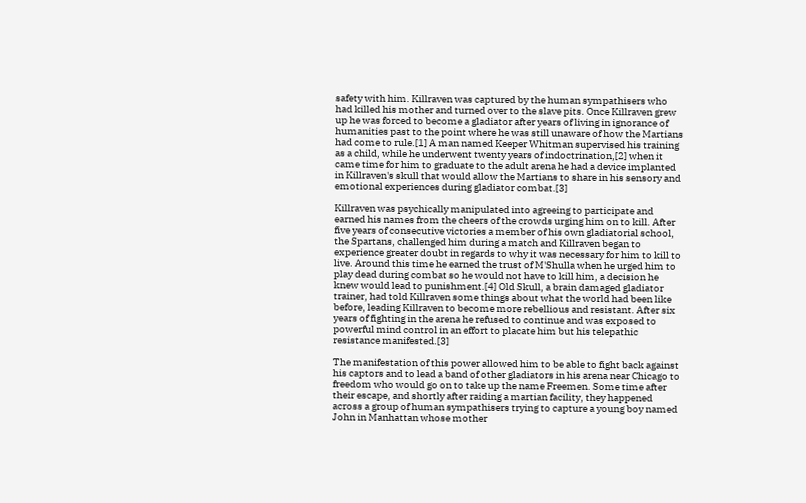safety with him. Killraven was captured by the human sympathisers who had killed his mother and turned over to the slave pits. Once Killraven grew up he was forced to become a gladiator after years of living in ignorance of humanities past to the point where he was still unaware of how the Martians had come to rule.[1] A man named Keeper Whitman supervised his training as a child, while he underwent twenty years of indoctrination,[2] when it came time for him to graduate to the adult arena he had a device implanted in Killraven's skull that would allow the Martians to share in his sensory and emotional experiences during gladiator combat.[3]

Killraven was psychically manipulated into agreeing to participate and earned his names from the cheers of the crowds urging him on to kill. After five years of consecutive victories a member of his own gladiatorial school, the Spartans, challenged him during a match and Killraven began to experience greater doubt in regards to why it was necessary for him to kill to live. Around this time he earned the trust of M'Shulla when he urged him to play dead during combat so he would not have to kill him, a decision he knew would lead to punishment.[4] Old Skull, a brain damaged gladiator trainer, had told Killraven some things about what the world had been like before, leading Killraven to become more rebellious and resistant. After six years of fighting in the arena he refused to continue and was exposed to powerful mind control in an effort to placate him but his telepathic resistance manifested.[3]

The manifestation of this power allowed him to be able to fight back against his captors and to lead a band of other gladiators in his arena near Chicago to freedom who would go on to take up the name Freemen. Some time after their escape, and shortly after raiding a martian facility, they happened across a group of human sympathisers trying to capture a young boy named John in Manhattan whose mother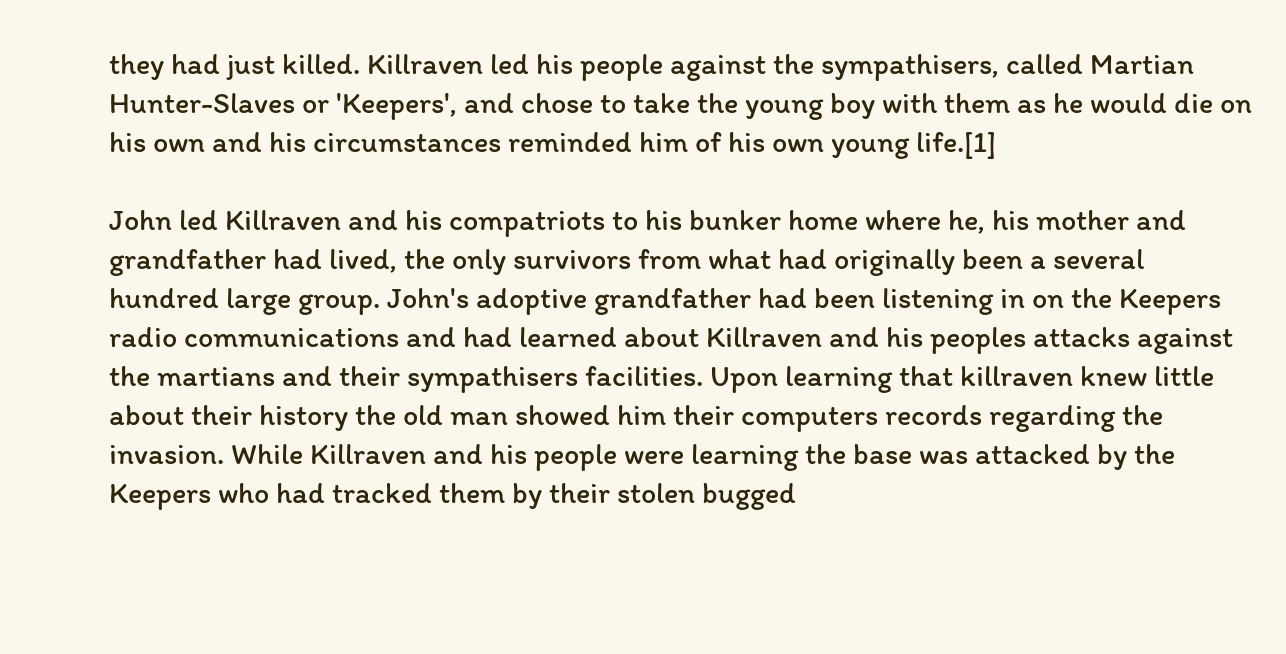they had just killed. Killraven led his people against the sympathisers, called Martian Hunter-Slaves or 'Keepers', and chose to take the young boy with them as he would die on his own and his circumstances reminded him of his own young life.[1]

John led Killraven and his compatriots to his bunker home where he, his mother and grandfather had lived, the only survivors from what had originally been a several hundred large group. John's adoptive grandfather had been listening in on the Keepers radio communications and had learned about Killraven and his peoples attacks against the martians and their sympathisers facilities. Upon learning that killraven knew little about their history the old man showed him their computers records regarding the invasion. While Killraven and his people were learning the base was attacked by the Keepers who had tracked them by their stolen bugged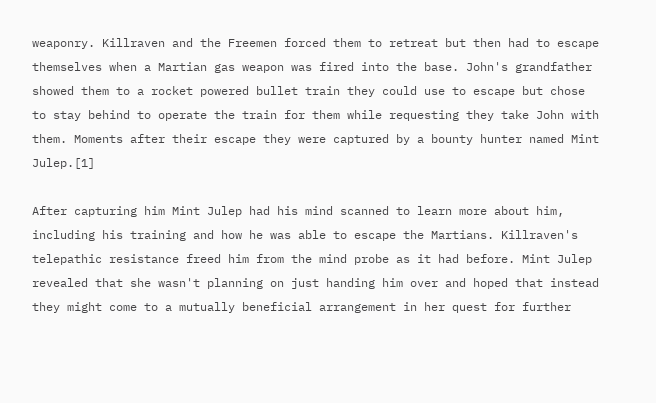weaponry. Killraven and the Freemen forced them to retreat but then had to escape themselves when a Martian gas weapon was fired into the base. John's grandfather showed them to a rocket powered bullet train they could use to escape but chose to stay behind to operate the train for them while requesting they take John with them. Moments after their escape they were captured by a bounty hunter named Mint Julep.[1]

After capturing him Mint Julep had his mind scanned to learn more about him, including his training and how he was able to escape the Martians. Killraven's telepathic resistance freed him from the mind probe as it had before. Mint Julep revealed that she wasn't planning on just handing him over and hoped that instead they might come to a mutually beneficial arrangement in her quest for further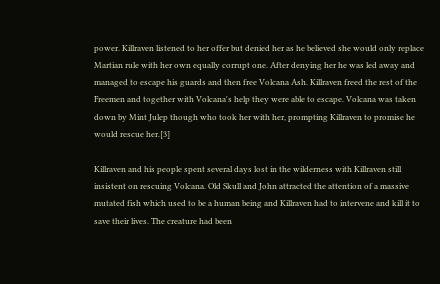power. Killraven listened to her offer but denied her as he believed she would only replace Martian rule with her own equally corrupt one. After denying her he was led away and managed to escape his guards and then free Volcana Ash. Killraven freed the rest of the Freemen and together with Volcana's help they were able to escape. Volcana was taken down by Mint Julep though who took her with her, prompting Killraven to promise he would rescue her.[3]

Killraven and his people spent several days lost in the wilderness with Killraven still insistent on rescuing Volcana. Old Skull and John attracted the attention of a massive mutated fish which used to be a human being and Killraven had to intervene and kill it to save their lives. The creature had been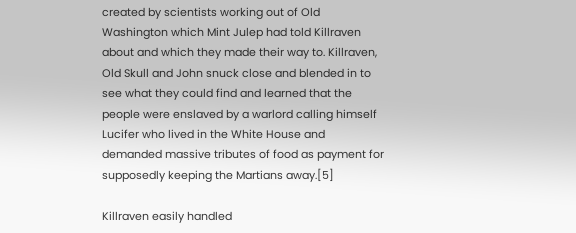created by scientists working out of Old Washington which Mint Julep had told Killraven about and which they made their way to. Killraven, Old Skull and John snuck close and blended in to see what they could find and learned that the people were enslaved by a warlord calling himself Lucifer who lived in the White House and demanded massive tributes of food as payment for supposedly keeping the Martians away.[5]

Killraven easily handled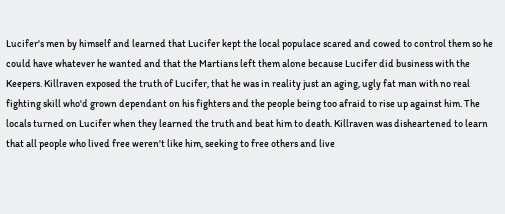Lucifer's men by himself and learned that Lucifer kept the local populace scared and cowed to control them so he could have whatever he wanted and that the Martians left them alone because Lucifer did business with the Keepers. Killraven exposed the truth of Lucifer, that he was in reality just an aging, ugly fat man with no real fighting skill who'd grown dependant on his fighters and the people being too afraid to rise up against him. The locals turned on Lucifer when they learned the truth and beat him to death. Killraven was disheartened to learn that all people who lived free weren't like him, seeking to free others and live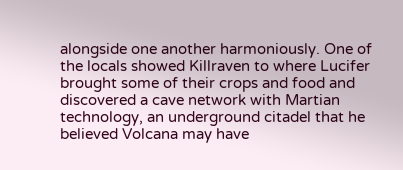alongside one another harmoniously. One of the locals showed Killraven to where Lucifer brought some of their crops and food and discovered a cave network with Martian technology, an underground citadel that he believed Volcana may have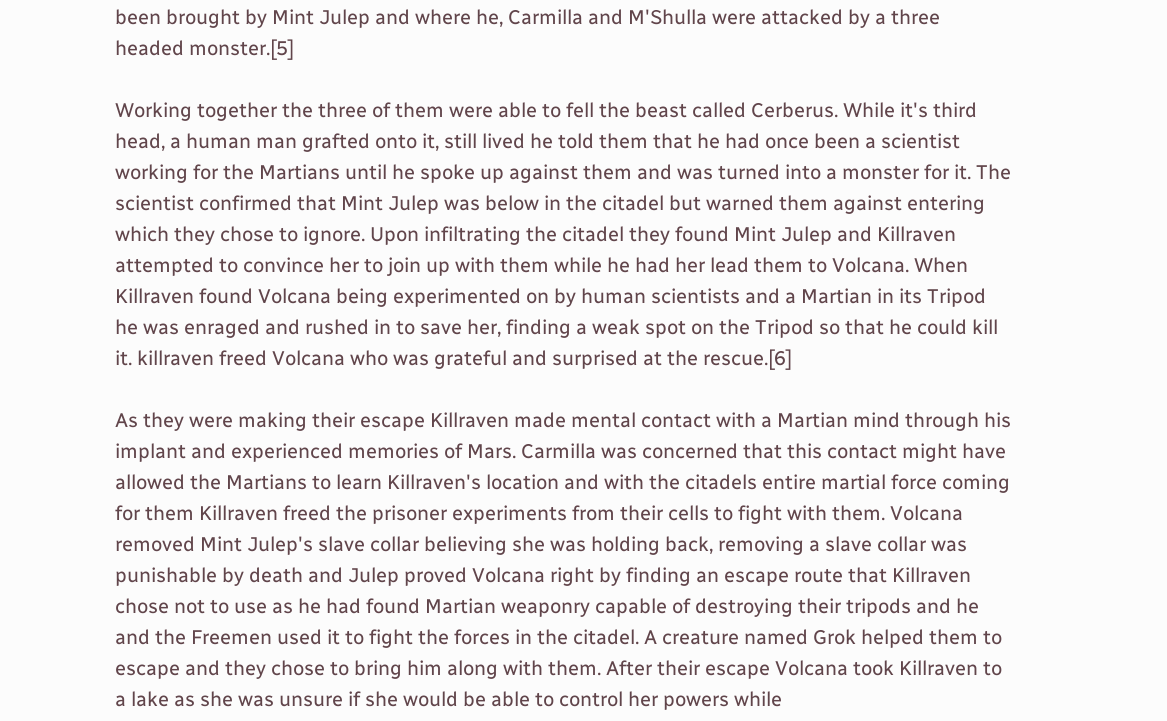been brought by Mint Julep and where he, Carmilla and M'Shulla were attacked by a three headed monster.[5]

Working together the three of them were able to fell the beast called Cerberus. While it's third head, a human man grafted onto it, still lived he told them that he had once been a scientist working for the Martians until he spoke up against them and was turned into a monster for it. The scientist confirmed that Mint Julep was below in the citadel but warned them against entering which they chose to ignore. Upon infiltrating the citadel they found Mint Julep and Killraven attempted to convince her to join up with them while he had her lead them to Volcana. When Killraven found Volcana being experimented on by human scientists and a Martian in its Tripod he was enraged and rushed in to save her, finding a weak spot on the Tripod so that he could kill it. killraven freed Volcana who was grateful and surprised at the rescue.[6]

As they were making their escape Killraven made mental contact with a Martian mind through his implant and experienced memories of Mars. Carmilla was concerned that this contact might have allowed the Martians to learn Killraven's location and with the citadels entire martial force coming for them Killraven freed the prisoner experiments from their cells to fight with them. Volcana removed Mint Julep's slave collar believing she was holding back, removing a slave collar was punishable by death and Julep proved Volcana right by finding an escape route that Killraven chose not to use as he had found Martian weaponry capable of destroying their tripods and he and the Freemen used it to fight the forces in the citadel. A creature named Grok helped them to escape and they chose to bring him along with them. After their escape Volcana took Killraven to a lake as she was unsure if she would be able to control her powers while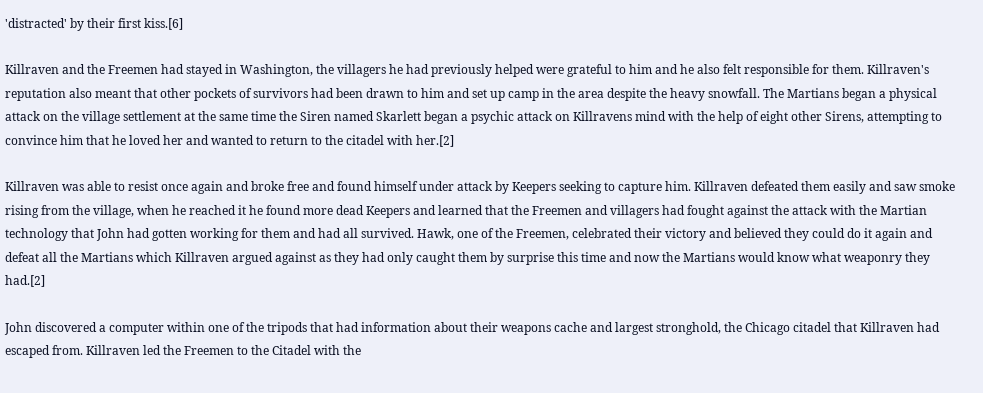'distracted' by their first kiss.[6]

Killraven and the Freemen had stayed in Washington, the villagers he had previously helped were grateful to him and he also felt responsible for them. Killraven's reputation also meant that other pockets of survivors had been drawn to him and set up camp in the area despite the heavy snowfall. The Martians began a physical attack on the village settlement at the same time the Siren named Skarlett began a psychic attack on Killravens mind with the help of eight other Sirens, attempting to convince him that he loved her and wanted to return to the citadel with her.[2]

Killraven was able to resist once again and broke free and found himself under attack by Keepers seeking to capture him. Killraven defeated them easily and saw smoke rising from the village, when he reached it he found more dead Keepers and learned that the Freemen and villagers had fought against the attack with the Martian technology that John had gotten working for them and had all survived. Hawk, one of the Freemen, celebrated their victory and believed they could do it again and defeat all the Martians which Killraven argued against as they had only caught them by surprise this time and now the Martians would know what weaponry they had.[2]

John discovered a computer within one of the tripods that had information about their weapons cache and largest stronghold, the Chicago citadel that Killraven had escaped from. Killraven led the Freemen to the Citadel with the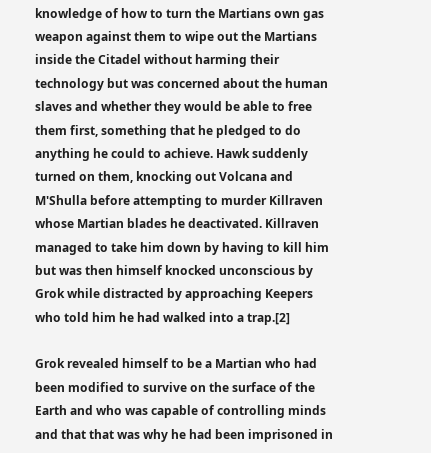knowledge of how to turn the Martians own gas weapon against them to wipe out the Martians inside the Citadel without harming their technology but was concerned about the human slaves and whether they would be able to free them first, something that he pledged to do anything he could to achieve. Hawk suddenly turned on them, knocking out Volcana and M'Shulla before attempting to murder Killraven whose Martian blades he deactivated. Killraven managed to take him down by having to kill him but was then himself knocked unconscious by Grok while distracted by approaching Keepers who told him he had walked into a trap.[2]

Grok revealed himself to be a Martian who had been modified to survive on the surface of the Earth and who was capable of controlling minds and that that was why he had been imprisoned in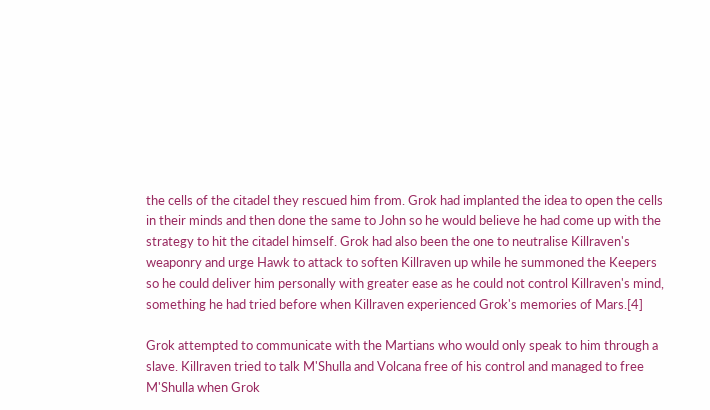the cells of the citadel they rescued him from. Grok had implanted the idea to open the cells in their minds and then done the same to John so he would believe he had come up with the strategy to hit the citadel himself. Grok had also been the one to neutralise Killraven's weaponry and urge Hawk to attack to soften Killraven up while he summoned the Keepers so he could deliver him personally with greater ease as he could not control Killraven's mind, something he had tried before when Killraven experienced Grok's memories of Mars.[4]

Grok attempted to communicate with the Martians who would only speak to him through a slave. Killraven tried to talk M'Shulla and Volcana free of his control and managed to free M'Shulla when Grok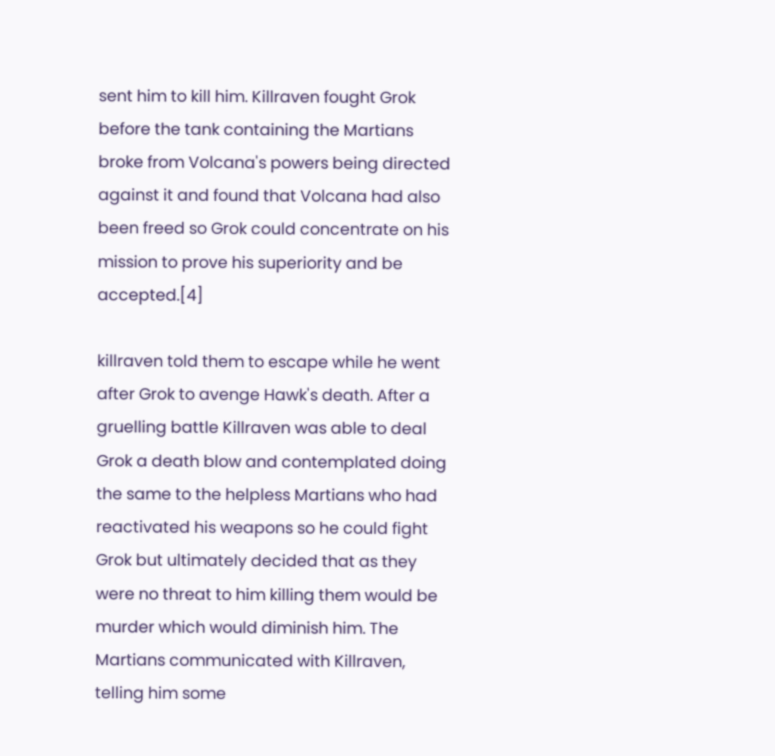sent him to kill him. Killraven fought Grok before the tank containing the Martians broke from Volcana's powers being directed against it and found that Volcana had also been freed so Grok could concentrate on his mission to prove his superiority and be accepted.[4]

killraven told them to escape while he went after Grok to avenge Hawk's death. After a gruelling battle Killraven was able to deal Grok a death blow and contemplated doing the same to the helpless Martians who had reactivated his weapons so he could fight Grok but ultimately decided that as they were no threat to him killing them would be murder which would diminish him. The Martians communicated with Killraven, telling him some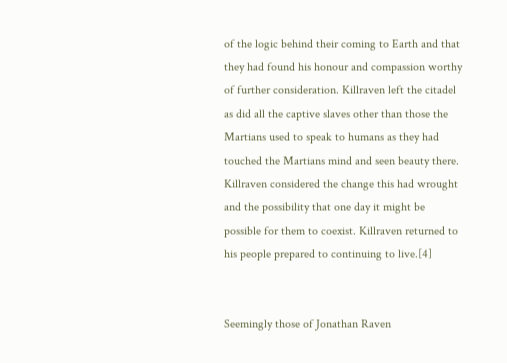of the logic behind their coming to Earth and that they had found his honour and compassion worthy of further consideration. Killraven left the citadel as did all the captive slaves other than those the Martians used to speak to humans as they had touched the Martians mind and seen beauty there. Killraven considered the change this had wrought and the possibility that one day it might be possible for them to coexist. Killraven returned to his people prepared to continuing to live.[4]


Seemingly those of Jonathan Raven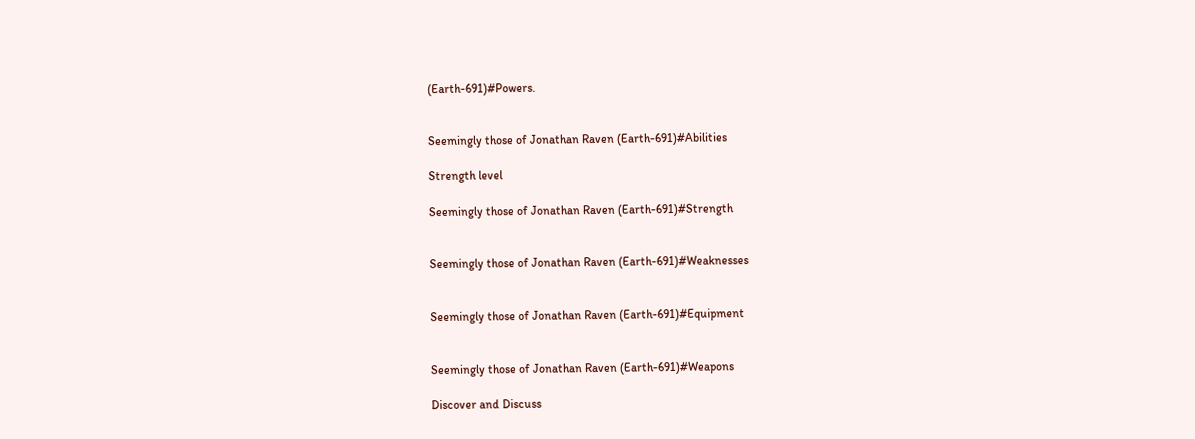(Earth-691)#Powers.


Seemingly those of Jonathan Raven (Earth-691)#Abilities

Strength level

Seemingly those of Jonathan Raven (Earth-691)#Strength


Seemingly those of Jonathan Raven (Earth-691)#Weaknesses


Seemingly those of Jonathan Raven (Earth-691)#Equipment


Seemingly those of Jonathan Raven (Earth-691)#Weapons

Discover and Discuss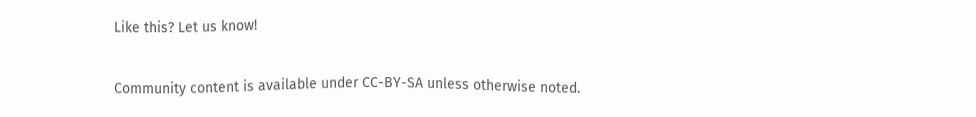Like this? Let us know!

Community content is available under CC-BY-SA unless otherwise noted.